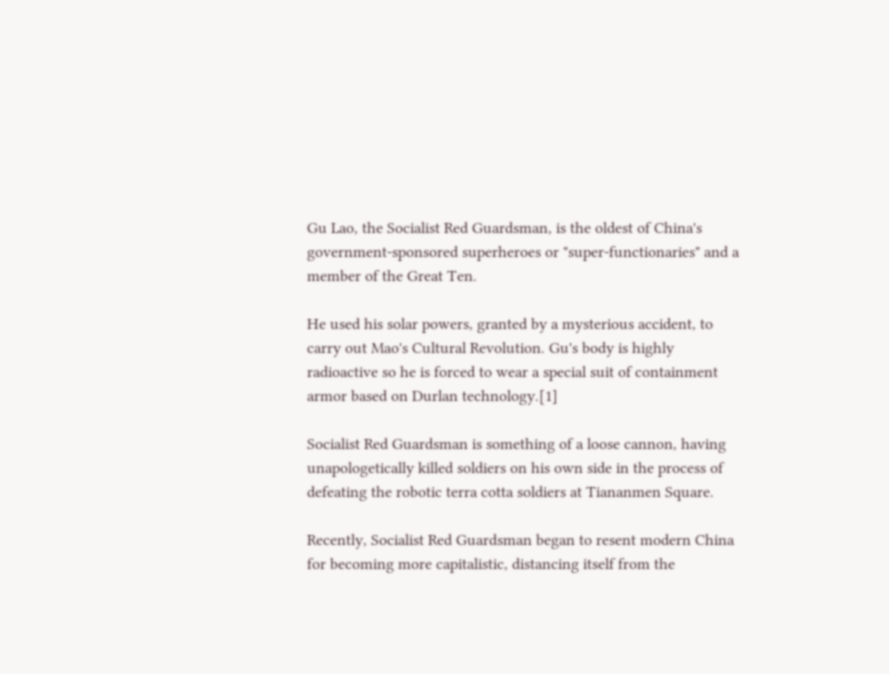Gu Lao, the Socialist Red Guardsman, is the oldest of China's government-sponsored superheroes or "super-functionaries" and a member of the Great Ten.

He used his solar powers, granted by a mysterious accident, to carry out Mao's Cultural Revolution. Gu's body is highly radioactive so he is forced to wear a special suit of containment armor based on Durlan technology.[1]

Socialist Red Guardsman is something of a loose cannon, having unapologetically killed soldiers on his own side in the process of defeating the robotic terra cotta soldiers at Tiananmen Square.

Recently, Socialist Red Guardsman began to resent modern China for becoming more capitalistic, distancing itself from the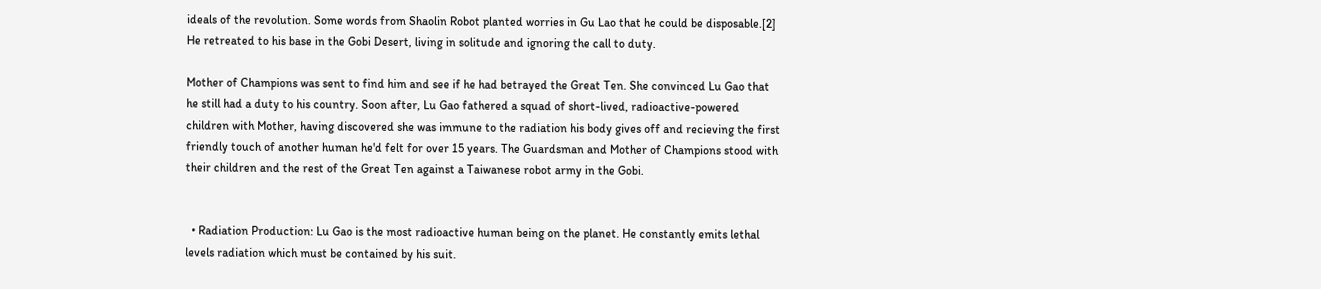ideals of the revolution. Some words from Shaolin Robot planted worries in Gu Lao that he could be disposable.[2] He retreated to his base in the Gobi Desert, living in solitude and ignoring the call to duty.

Mother of Champions was sent to find him and see if he had betrayed the Great Ten. She convinced Lu Gao that he still had a duty to his country. Soon after, Lu Gao fathered a squad of short-lived, radioactive-powered children with Mother, having discovered she was immune to the radiation his body gives off and recieving the first friendly touch of another human he'd felt for over 15 years. The Guardsman and Mother of Champions stood with their children and the rest of the Great Ten against a Taiwanese robot army in the Gobi.


  • Radiation Production: Lu Gao is the most radioactive human being on the planet. He constantly emits lethal levels radiation which must be contained by his suit.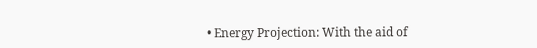• Energy Projection: With the aid of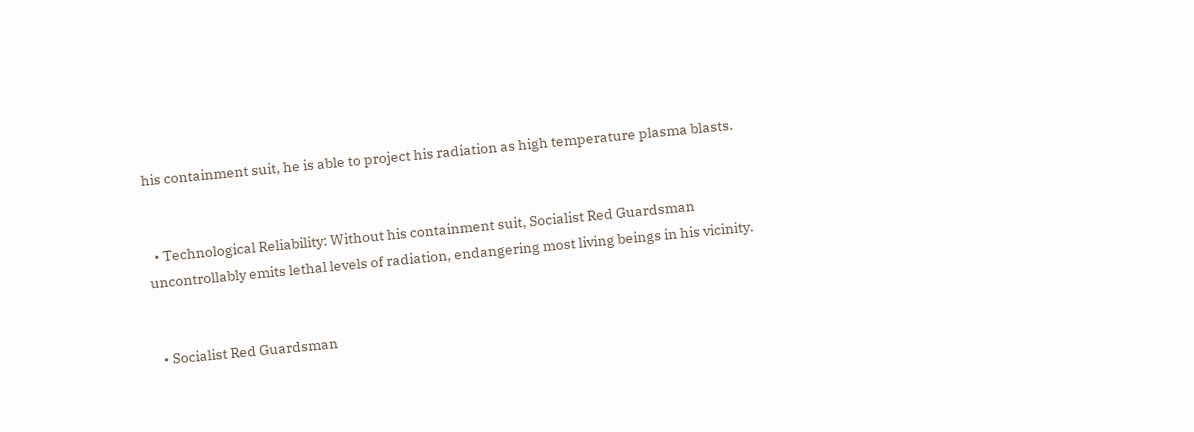his containment suit, he is able to project his radiation as high temperature plasma blasts.


  • Technological Reliability: Without his containment suit, Socialist Red Guardsman uncontrollably emits lethal levels of radiation, endangering most living beings in his vicinity.


  • Socialist Red Guardsman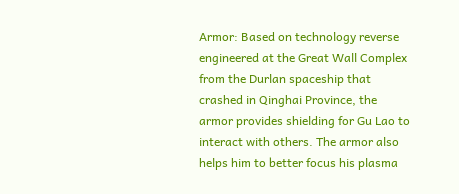Armor: Based on technology reverse engineered at the Great Wall Complex from the Durlan spaceship that crashed in Qinghai Province, the armor provides shielding for Gu Lao to interact with others. The armor also helps him to better focus his plasma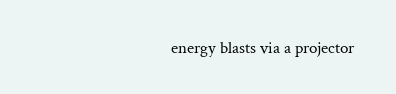energy blasts via a projector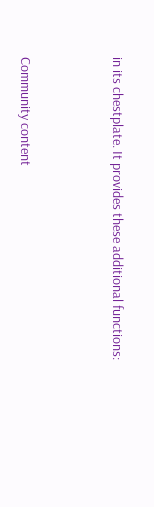in its chestplate. It provides these additional functions:



Community content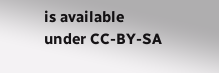is available under CC-BY-SA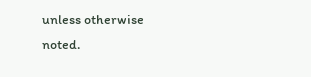unless otherwise noted.